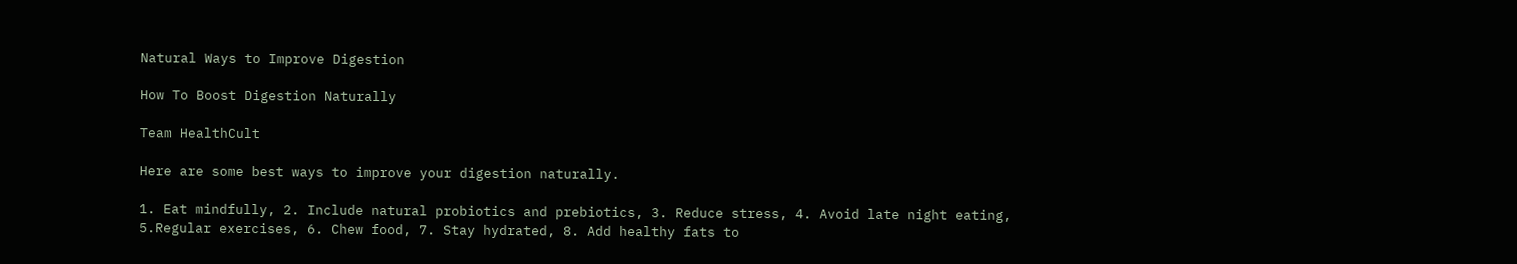Natural Ways to Improve Digestion

How To Boost Digestion Naturally

Team HealthCult

Here are some best ways to improve your digestion naturally.

1. Eat mindfully, 2. Include natural probiotics and prebiotics, 3. Reduce stress, 4. Avoid late night eating, 5.Regular exercises, 6. Chew food, 7. Stay hydrated, 8. Add healthy fats to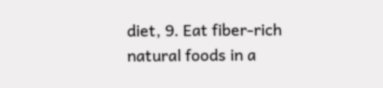diet, 9. Eat fiber-rich natural foods in a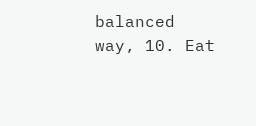balanced way, 10. Eat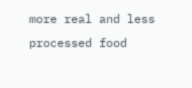more real and less processed food